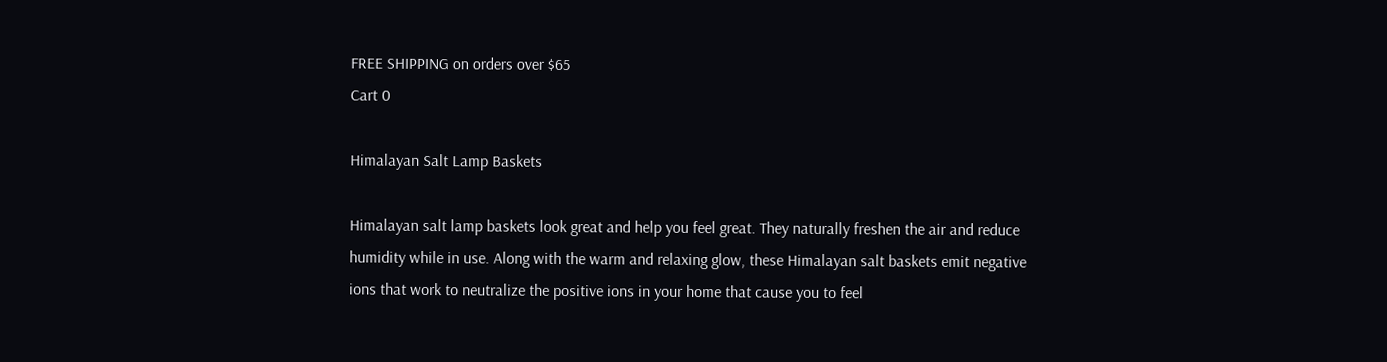FREE SHIPPING on orders over $65
Cart 0

Himalayan Salt Lamp Baskets

Himalayan salt lamp baskets look great and help you feel great. They naturally freshen the air and reduce humidity while in use. Along with the warm and relaxing glow, these Himalayan salt baskets emit negative ions that work to neutralize the positive ions in your home that cause you to feel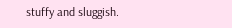stuffy and sluggish.